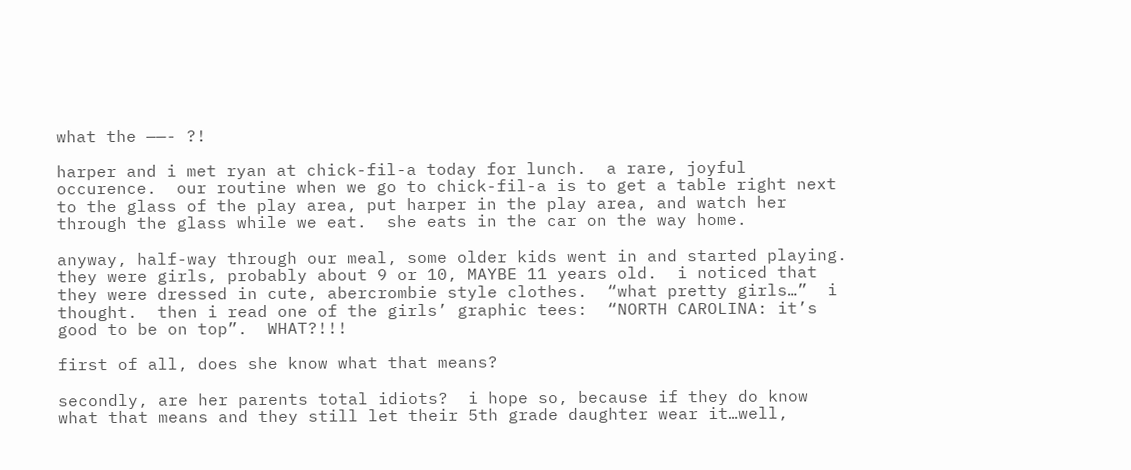what the ——- ?!

harper and i met ryan at chick-fil-a today for lunch.  a rare, joyful occurence.  our routine when we go to chick-fil-a is to get a table right next to the glass of the play area, put harper in the play area, and watch her through the glass while we eat.  she eats in the car on the way home.

anyway, half-way through our meal, some older kids went in and started playing.  they were girls, probably about 9 or 10, MAYBE 11 years old.  i noticed that they were dressed in cute, abercrombie style clothes.  “what pretty girls…”  i thought.  then i read one of the girls’ graphic tees:  “NORTH CAROLINA: it’s good to be on top”.  WHAT?!!!

first of all, does she know what that means?

secondly, are her parents total idiots?  i hope so, because if they do know what that means and they still let their 5th grade daughter wear it…well,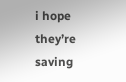i hope they’re saving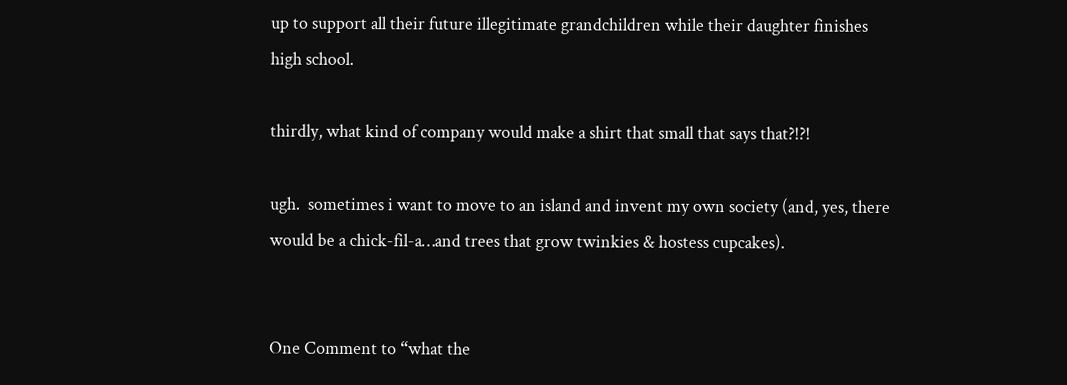up to support all their future illegitimate grandchildren while their daughter finishes high school.

thirdly, what kind of company would make a shirt that small that says that?!?!

ugh.  sometimes i want to move to an island and invent my own society (and, yes, there would be a chick-fil-a…and trees that grow twinkies & hostess cupcakes).


One Comment to “what the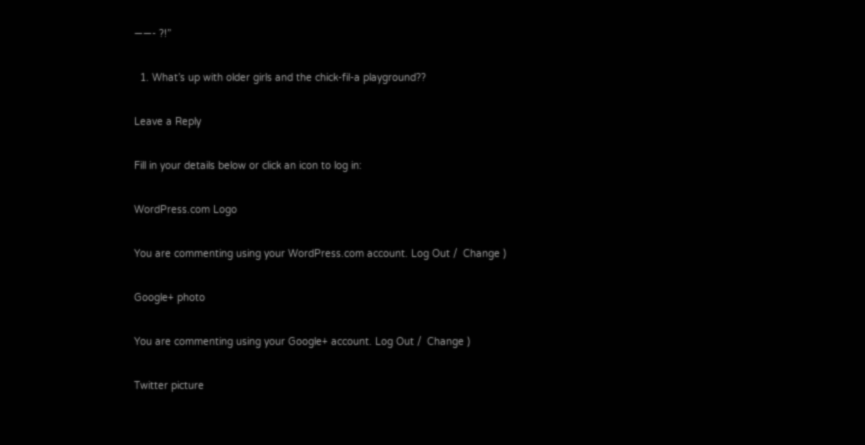——- ?!”

  1. What’s up with older girls and the chick-fil-a playground??

Leave a Reply

Fill in your details below or click an icon to log in:

WordPress.com Logo

You are commenting using your WordPress.com account. Log Out /  Change )

Google+ photo

You are commenting using your Google+ account. Log Out /  Change )

Twitter picture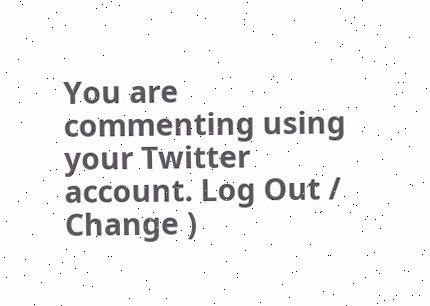You are commenting using your Twitter account. Log Out /  Change )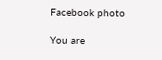Facebook photo

You are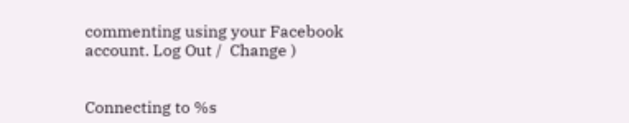commenting using your Facebook account. Log Out /  Change )


Connecting to %s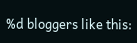%d bloggers like this: